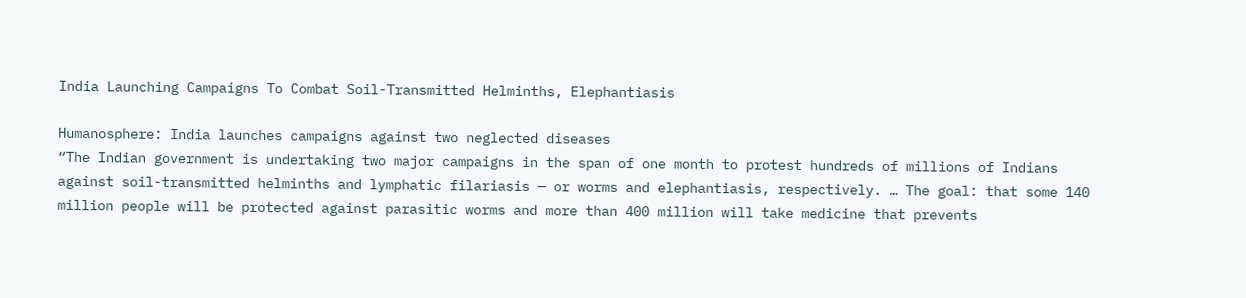India Launching Campaigns To Combat Soil-Transmitted Helminths, Elephantiasis

Humanosphere: India launches campaigns against two neglected diseases
“The Indian government is undertaking two major campaigns in the span of one month to protest hundreds of millions of Indians against soil-transmitted helminths and lymphatic filariasis — or worms and elephantiasis, respectively. … The goal: that some 140 million people will be protected against parasitic worms and more than 400 million will take medicine that prevents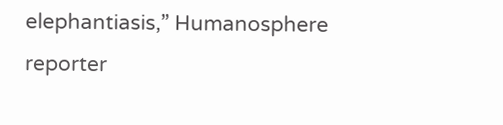elephantiasis,” Humanosphere reporter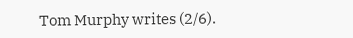Tom Murphy writes (2/6).